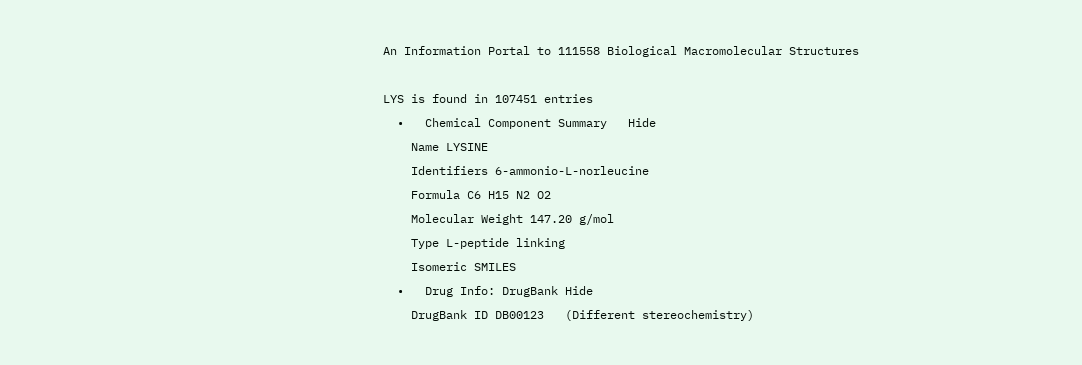An Information Portal to 111558 Biological Macromolecular Structures

LYS is found in 107451 entries
  •   Chemical Component Summary   Hide
    Name LYSINE
    Identifiers 6-ammonio-L-norleucine
    Formula C6 H15 N2 O2
    Molecular Weight 147.20 g/mol
    Type L-peptide linking
    Isomeric SMILES
  •   Drug Info: DrugBank Hide
    DrugBank ID DB00123   (Different stereochemistry)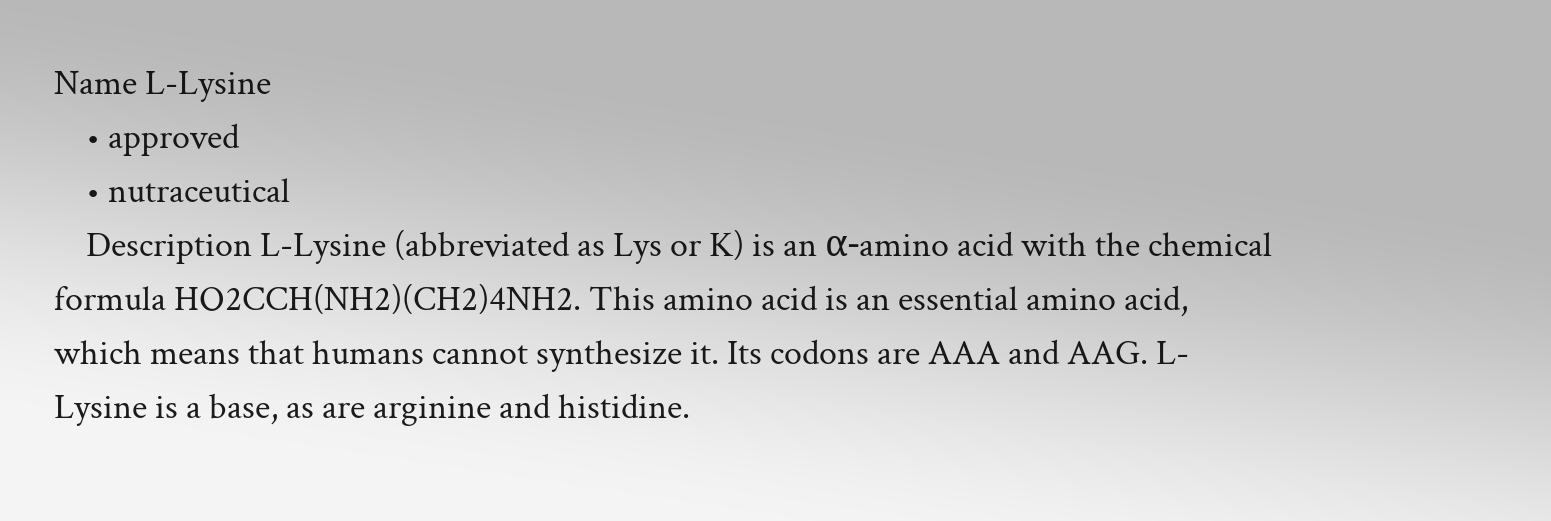Name L-Lysine
    • approved
    • nutraceutical
    Description L-Lysine (abbreviated as Lys or K) is an α-amino acid with the chemical formula HO2CCH(NH2)(CH2)4NH2. This amino acid is an essential amino acid, which means that humans cannot synthesize it. Its codons are AAA and AAG. L-Lysine is a base, as are arginine and histidine.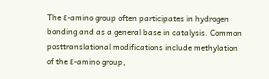The ε-amino group often participates in hydrogen bonding and as a general base in catalysis. Common posttranslational modifications include methylation of the ε-amino group,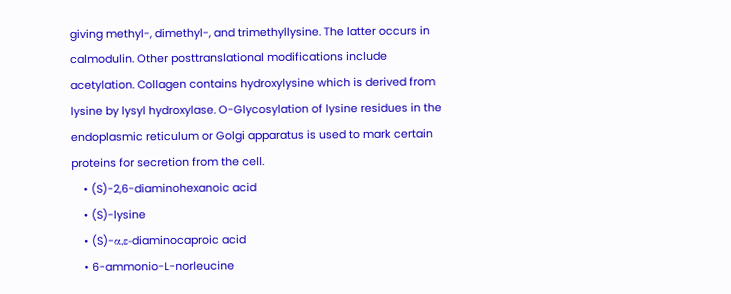giving methyl-, dimethyl-, and trimethyllysine. The latter occurs in calmodulin. Other posttranslational modifications include acetylation. Collagen contains hydroxylysine which is derived from lysine by lysyl hydroxylase. O-Glycosylation of lysine residues in the endoplasmic reticulum or Golgi apparatus is used to mark certain proteins for secretion from the cell.
    • (S)-2,6-diaminohexanoic acid
    • (S)-lysine
    • (S)-α,ε-diaminocaproic acid
    • 6-ammonio-L-norleucine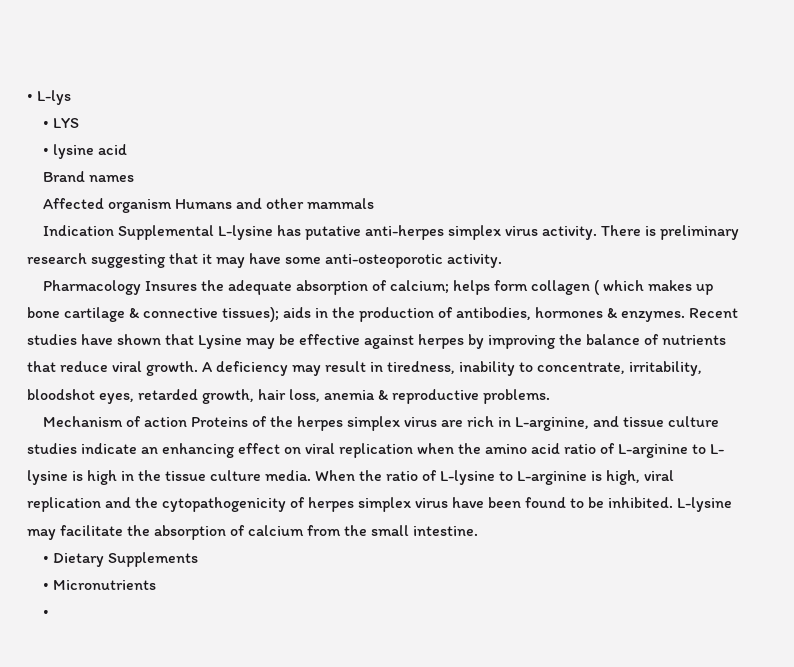• L-lys
    • LYS
    • lysine acid
    Brand names
    Affected organism Humans and other mammals
    Indication Supplemental L-lysine has putative anti-herpes simplex virus activity. There is preliminary research suggesting that it may have some anti-osteoporotic activity.
    Pharmacology Insures the adequate absorption of calcium; helps form collagen ( which makes up bone cartilage & connective tissues); aids in the production of antibodies, hormones & enzymes. Recent studies have shown that Lysine may be effective against herpes by improving the balance of nutrients that reduce viral growth. A deficiency may result in tiredness, inability to concentrate, irritability, bloodshot eyes, retarded growth, hair loss, anemia & reproductive problems.
    Mechanism of action Proteins of the herpes simplex virus are rich in L-arginine, and tissue culture studies indicate an enhancing effect on viral replication when the amino acid ratio of L-arginine to L-lysine is high in the tissue culture media. When the ratio of L-lysine to L-arginine is high, viral replication and the cytopathogenicity of herpes simplex virus have been found to be inhibited. L-lysine may facilitate the absorption of calcium from the small intestine.
    • Dietary Supplements
    • Micronutrients
    •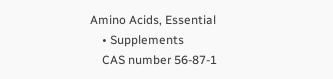Amino Acids, Essential
    • Supplements
    CAS number 56-87-1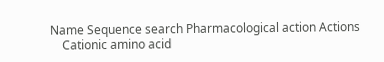Name Sequence search Pharmacological action Actions
    Cationic amino acid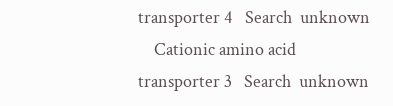transporter 4   Search  unknown
    Cationic amino acid transporter 3   Search  unknown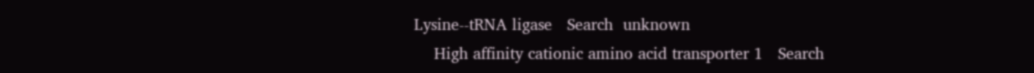Lysine--tRNA ligase   Search  unknown
    High affinity cationic amino acid transporter 1   Search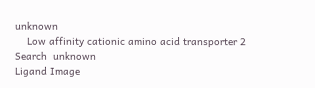unknown
    Low affinity cationic amino acid transporter 2   Search  unknown
Ligand Image